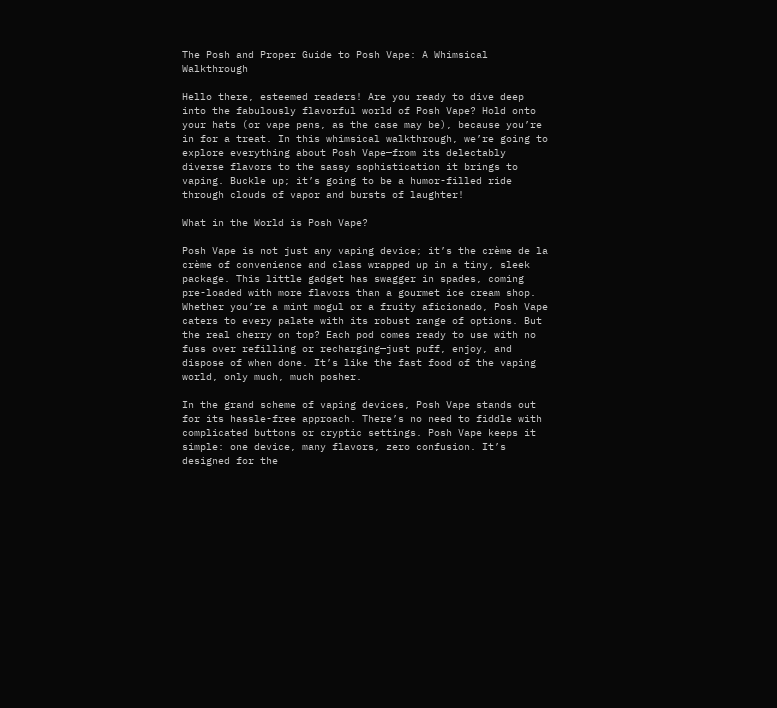The Posh and Proper Guide to Posh Vape: A Whimsical Walkthrough

Hello there, esteemed readers! Are you ready to dive deep into the fabulously flavorful world of Posh Vape? Hold onto your hats (or vape pens, as the case may be), because you’re in for a treat. In this whimsical walkthrough, we’re going to explore everything about Posh Vape—from its delectably diverse flavors to the sassy sophistication it brings to vaping. Buckle up; it’s going to be a humor-filled ride through clouds of vapor and bursts of laughter!

What in the World is Posh Vape?

Posh Vape is not just any vaping device; it’s the crème de la crème of convenience and class wrapped up in a tiny, sleek package. This little gadget has swagger in spades, coming pre-loaded with more flavors than a gourmet ice cream shop. Whether you’re a mint mogul or a fruity aficionado, Posh Vape caters to every palate with its robust range of options. But the real cherry on top? Each pod comes ready to use with no fuss over refilling or recharging—just puff, enjoy, and dispose of when done. It’s like the fast food of the vaping world, only much, much posher.

In the grand scheme of vaping devices, Posh Vape stands out for its hassle-free approach. There’s no need to fiddle with complicated buttons or cryptic settings. Posh Vape keeps it simple: one device, many flavors, zero confusion. It’s designed for the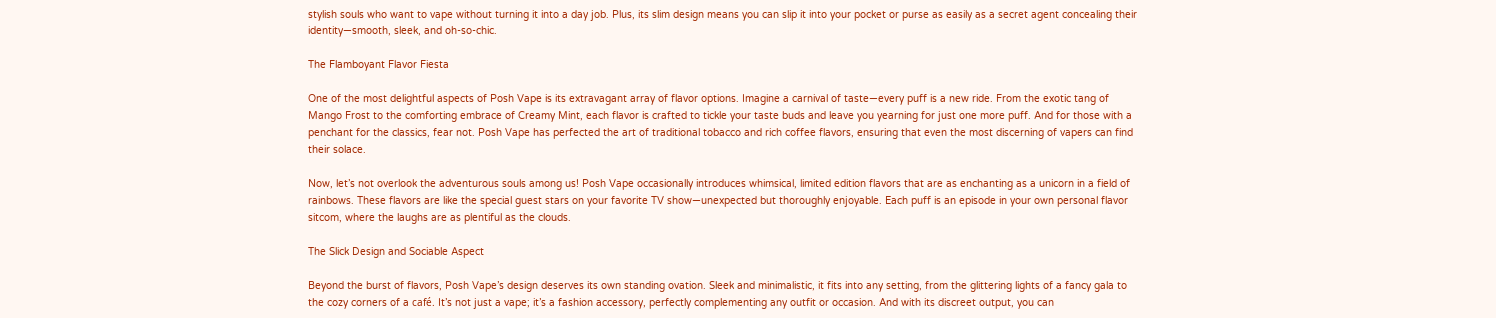stylish souls who want to vape without turning it into a day job. Plus, its slim design means you can slip it into your pocket or purse as easily as a secret agent concealing their identity—smooth, sleek, and oh-so-chic.

The Flamboyant Flavor Fiesta

One of the most delightful aspects of Posh Vape is its extravagant array of flavor options. Imagine a carnival of taste—every puff is a new ride. From the exotic tang of Mango Frost to the comforting embrace of Creamy Mint, each flavor is crafted to tickle your taste buds and leave you yearning for just one more puff. And for those with a penchant for the classics, fear not. Posh Vape has perfected the art of traditional tobacco and rich coffee flavors, ensuring that even the most discerning of vapers can find their solace.

Now, let’s not overlook the adventurous souls among us! Posh Vape occasionally introduces whimsical, limited edition flavors that are as enchanting as a unicorn in a field of rainbows. These flavors are like the special guest stars on your favorite TV show—unexpected but thoroughly enjoyable. Each puff is an episode in your own personal flavor sitcom, where the laughs are as plentiful as the clouds.

The Slick Design and Sociable Aspect

Beyond the burst of flavors, Posh Vape’s design deserves its own standing ovation. Sleek and minimalistic, it fits into any setting, from the glittering lights of a fancy gala to the cozy corners of a café. It’s not just a vape; it’s a fashion accessory, perfectly complementing any outfit or occasion. And with its discreet output, you can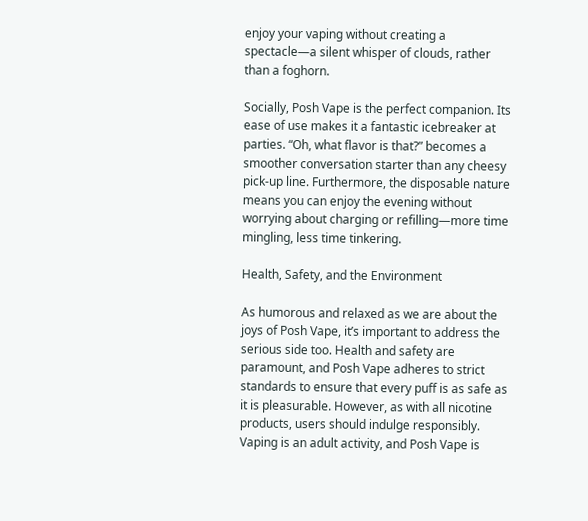enjoy your vaping without creating a spectacle—a silent whisper of clouds, rather than a foghorn.

Socially, Posh Vape is the perfect companion. Its ease of use makes it a fantastic icebreaker at parties. “Oh, what flavor is that?” becomes a smoother conversation starter than any cheesy pick-up line. Furthermore, the disposable nature means you can enjoy the evening without worrying about charging or refilling—more time mingling, less time tinkering.

Health, Safety, and the Environment

As humorous and relaxed as we are about the joys of Posh Vape, it’s important to address the serious side too. Health and safety are paramount, and Posh Vape adheres to strict standards to ensure that every puff is as safe as it is pleasurable. However, as with all nicotine products, users should indulge responsibly. Vaping is an adult activity, and Posh Vape is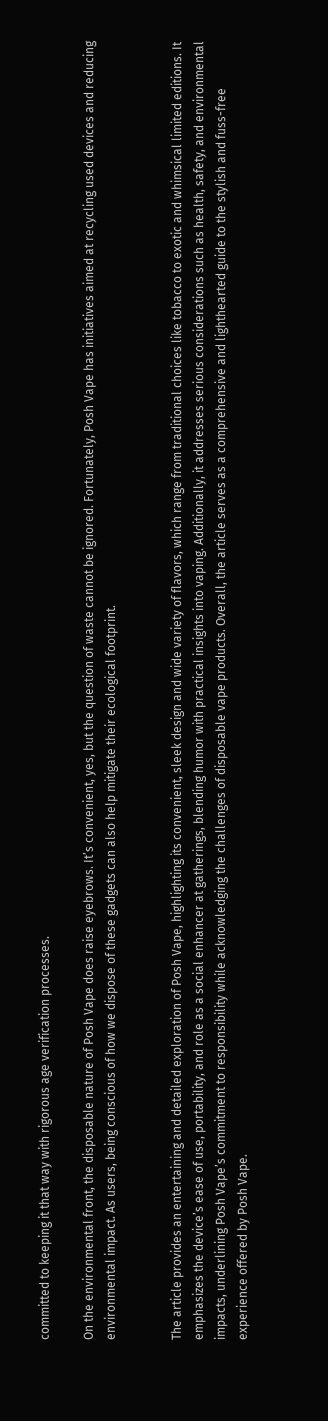committed to keeping it that way with rigorous age verification processes.

On the environmental front, the disposable nature of Posh Vape does raise eyebrows. It’s convenient, yes, but the question of waste cannot be ignored. Fortunately, Posh Vape has initiatives aimed at recycling used devices and reducing environmental impact. As users, being conscious of how we dispose of these gadgets can also help mitigate their ecological footprint.


The article provides an entertaining and detailed exploration of Posh Vape, highlighting its convenient, sleek design and wide variety of flavors, which range from traditional choices like tobacco to exotic and whimsical limited editions. It emphasizes the device’s ease of use, portability, and role as a social enhancer at gatherings, blending humor with practical insights into vaping. Additionally, it addresses serious considerations such as health, safety, and environmental impacts, underlining Posh Vape’s commitment to responsibility while acknowledging the challenges of disposable vape products. Overall, the article serves as a comprehensive and lighthearted guide to the stylish and fuss-free experience offered by Posh Vape.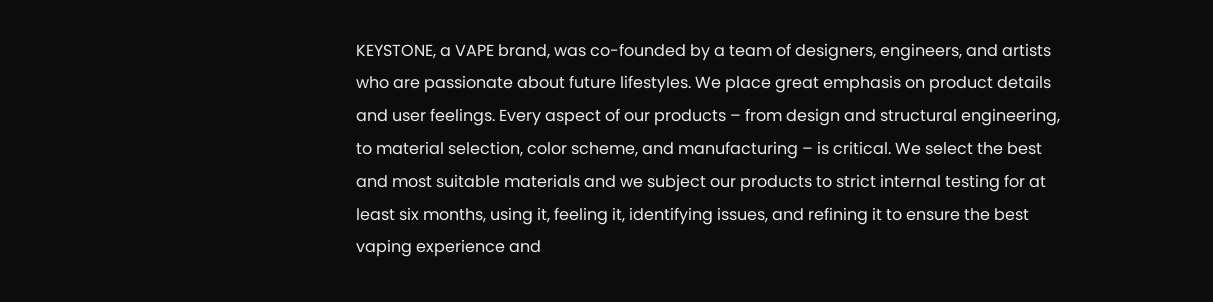KEYSTONE, a VAPE brand, was co-founded by a team of designers, engineers, and artists who are passionate about future lifestyles. We place great emphasis on product details and user feelings. Every aspect of our products – from design and structural engineering, to material selection, color scheme, and manufacturing – is critical. We select the best and most suitable materials and we subject our products to strict internal testing for at least six months, using it, feeling it, identifying issues, and refining it to ensure the best vaping experience and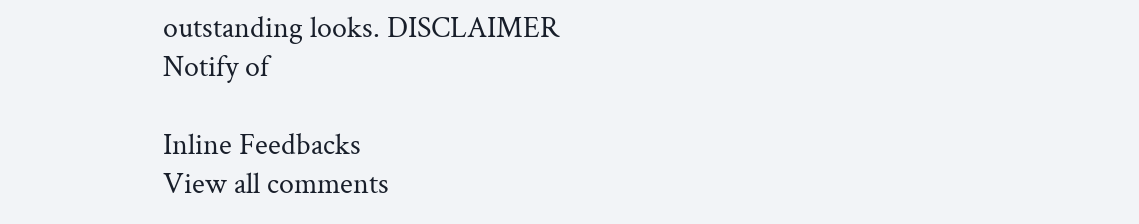outstanding looks. DISCLAIMER
Notify of

Inline Feedbacks
View all comments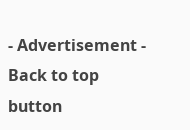- Advertisement -
Back to top button